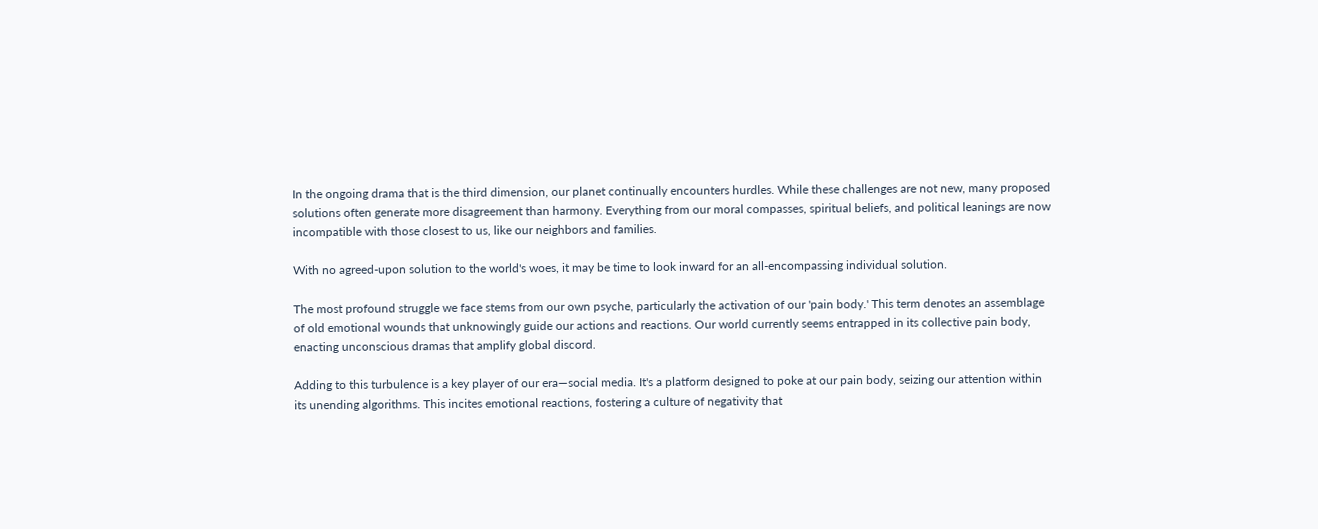In the ongoing drama that is the third dimension, our planet continually encounters hurdles. While these challenges are not new, many proposed solutions often generate more disagreement than harmony. Everything from our moral compasses, spiritual beliefs, and political leanings are now incompatible with those closest to us, like our neighbors and families.

With no agreed-upon solution to the world's woes, it may be time to look inward for an all-encompassing individual solution.

The most profound struggle we face stems from our own psyche, particularly the activation of our 'pain body.' This term denotes an assemblage of old emotional wounds that unknowingly guide our actions and reactions. Our world currently seems entrapped in its collective pain body, enacting unconscious dramas that amplify global discord.

Adding to this turbulence is a key player of our era—social media. It's a platform designed to poke at our pain body, seizing our attention within its unending algorithms. This incites emotional reactions, fostering a culture of negativity that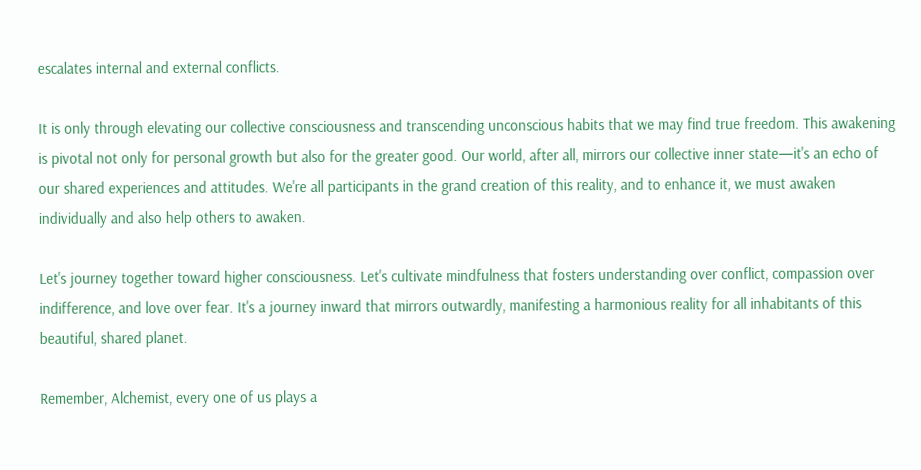escalates internal and external conflicts.

It is only through elevating our collective consciousness and transcending unconscious habits that we may find true freedom. This awakening is pivotal not only for personal growth but also for the greater good. Our world, after all, mirrors our collective inner state—it's an echo of our shared experiences and attitudes. We're all participants in the grand creation of this reality, and to enhance it, we must awaken individually and also help others to awaken.

Let's journey together toward higher consciousness. Let's cultivate mindfulness that fosters understanding over conflict, compassion over indifference, and love over fear. It's a journey inward that mirrors outwardly, manifesting a harmonious reality for all inhabitants of this beautiful, shared planet.

Remember, Alchemist, every one of us plays a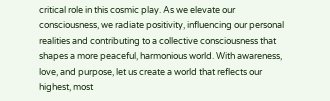critical role in this cosmic play. As we elevate our consciousness, we radiate positivity, influencing our personal realities and contributing to a collective consciousness that shapes a more peaceful, harmonious world. With awareness, love, and purpose, let us create a world that reflects our highest, most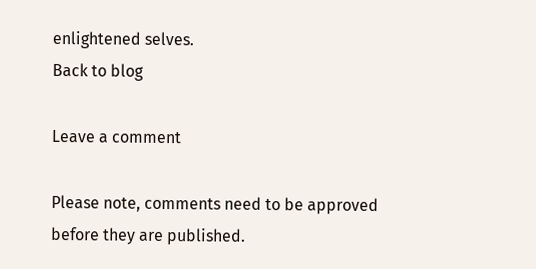enlightened selves.
Back to blog

Leave a comment

Please note, comments need to be approved before they are published.